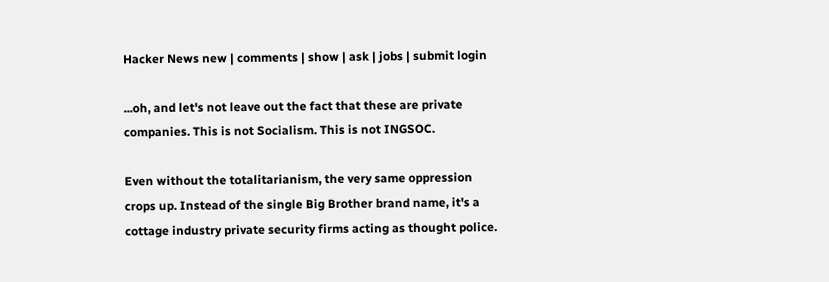Hacker News new | comments | show | ask | jobs | submit login

...oh, and let's not leave out the fact that these are private companies. This is not Socialism. This is not INGSOC.

Even without the totalitarianism, the very same oppression crops up. Instead of the single Big Brother brand name, it's a cottage industry private security firms acting as thought police.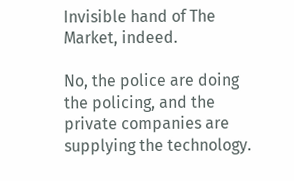Invisible hand of The Market, indeed.

No, the police are doing the policing, and the private companies are supplying the technology.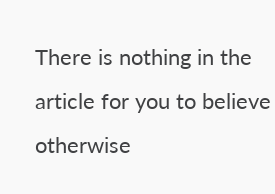There is nothing in the article for you to believe otherwise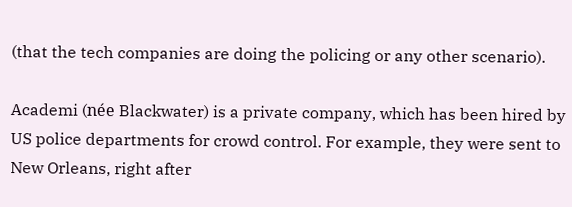(that the tech companies are doing the policing or any other scenario).

Academi (née Blackwater) is a private company, which has been hired by US police departments for crowd control. For example, they were sent to New Orleans, right after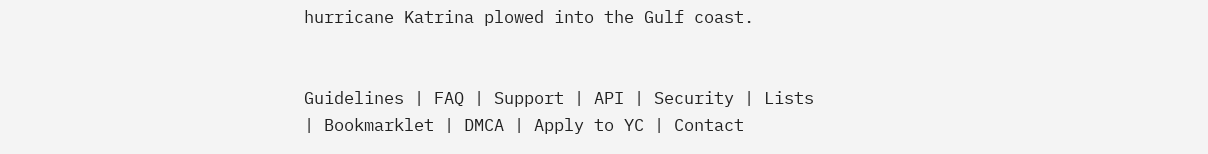hurricane Katrina plowed into the Gulf coast.


Guidelines | FAQ | Support | API | Security | Lists | Bookmarklet | DMCA | Apply to YC | Contact